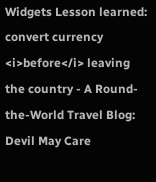Widgets Lesson learned: convert currency <i>before</i> leaving the country - A Round-the-World Travel Blog: Devil May Care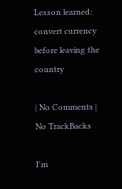Lesson learned: convert currency before leaving the country

| No Comments | No TrackBacks

I'm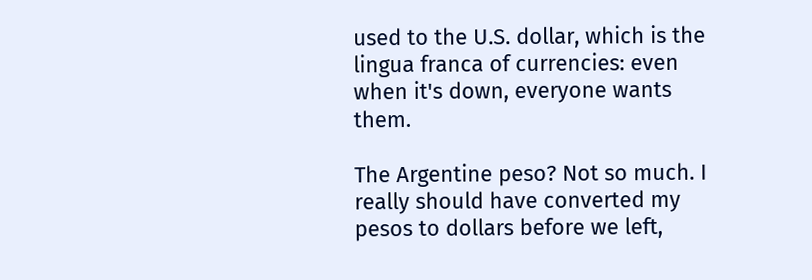used to the U.S. dollar, which is the lingua franca of currencies: even when it's down, everyone wants them.

The Argentine peso? Not so much. I really should have converted my pesos to dollars before we left,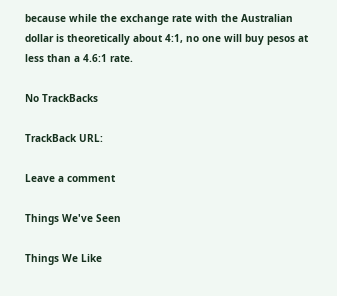because while the exchange rate with the Australian dollar is theoretically about 4:1, no one will buy pesos at less than a 4.6:1 rate.

No TrackBacks

TrackBack URL:

Leave a comment

Things We've Seen

Things We Like